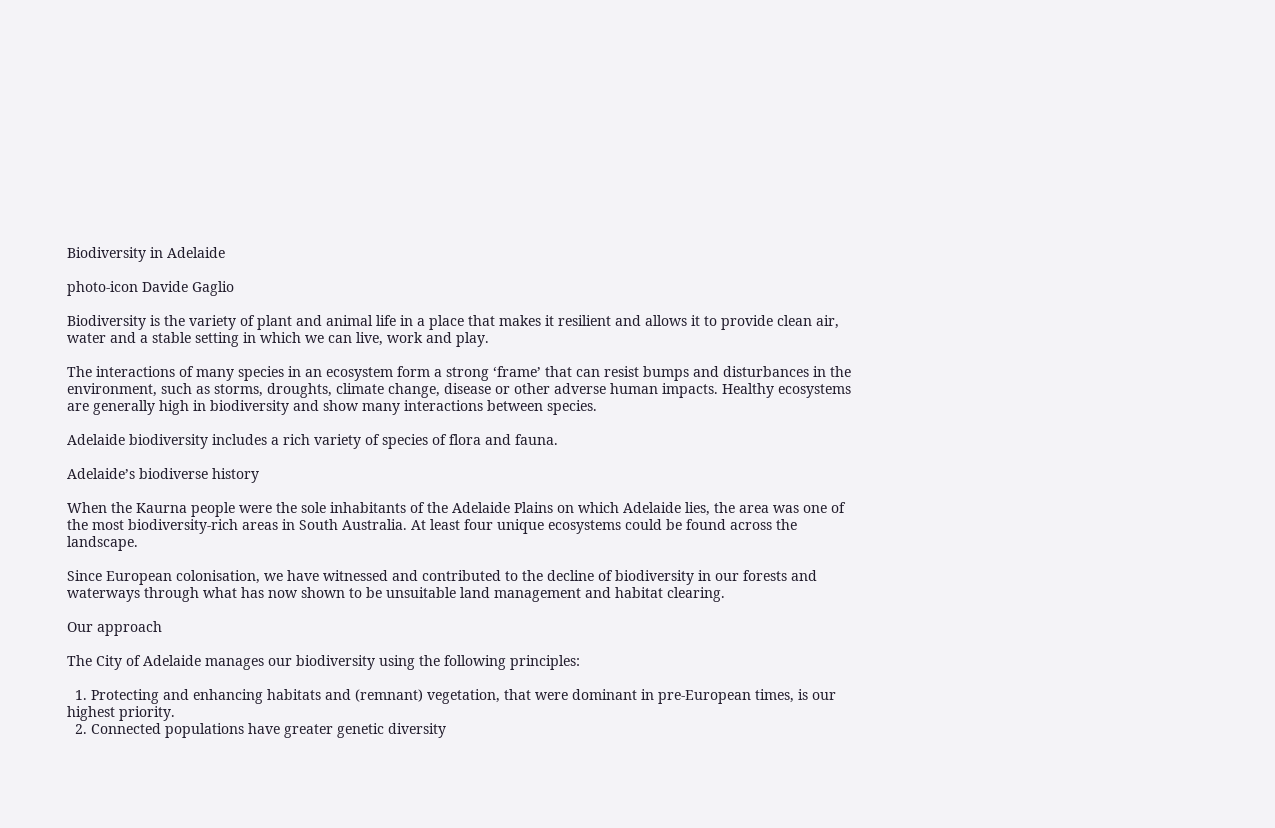Biodiversity in Adelaide

photo-icon Davide Gaglio

Biodiversity is the variety of plant and animal life in a place that makes it resilient and allows it to provide clean air, water and a stable setting in which we can live, work and play.

The interactions of many species in an ecosystem form a strong ‘frame’ that can resist bumps and disturbances in the environment, such as storms, droughts, climate change, disease or other adverse human impacts. Healthy ecosystems are generally high in biodiversity and show many interactions between species.

Adelaide biodiversity includes a rich variety of species of flora and fauna.

Adelaide’s biodiverse history

When the Kaurna people were the sole inhabitants of the Adelaide Plains on which Adelaide lies, the area was one of the most biodiversity-rich areas in South Australia. At least four unique ecosystems could be found across the landscape.

Since European colonisation, we have witnessed and contributed to the decline of biodiversity in our forests and waterways through what has now shown to be unsuitable land management and habitat clearing.

Our approach

The City of Adelaide manages our biodiversity using the following principles:

  1. Protecting and enhancing habitats and (remnant) vegetation, that were dominant in pre-European times, is our highest priority.
  2. Connected populations have greater genetic diversity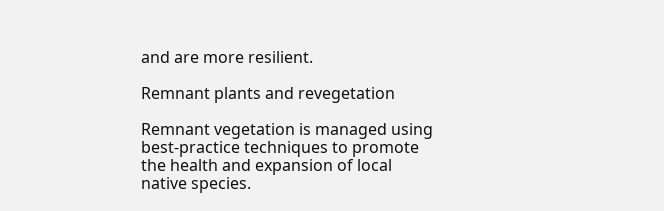and are more resilient.

Remnant plants and revegetation

Remnant vegetation is managed using best-practice techniques to promote the health and expansion of local native species.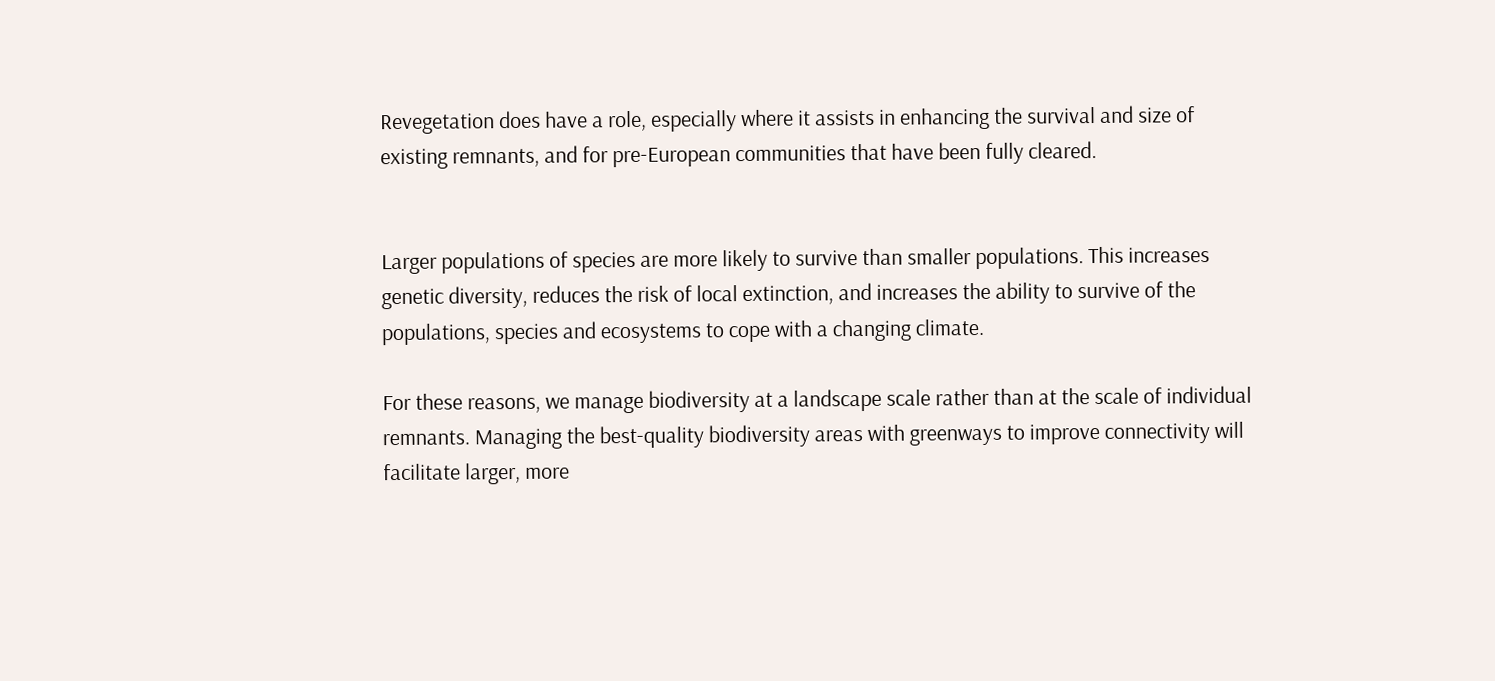Revegetation does have a role, especially where it assists in enhancing the survival and size of existing remnants, and for pre-European communities that have been fully cleared.


Larger populations of species are more likely to survive than smaller populations. This increases genetic diversity, reduces the risk of local extinction, and increases the ability to survive of the populations, species and ecosystems to cope with a changing climate.

For these reasons, we manage biodiversity at a landscape scale rather than at the scale of individual remnants. Managing the best-quality biodiversity areas with greenways to improve connectivity will facilitate larger, more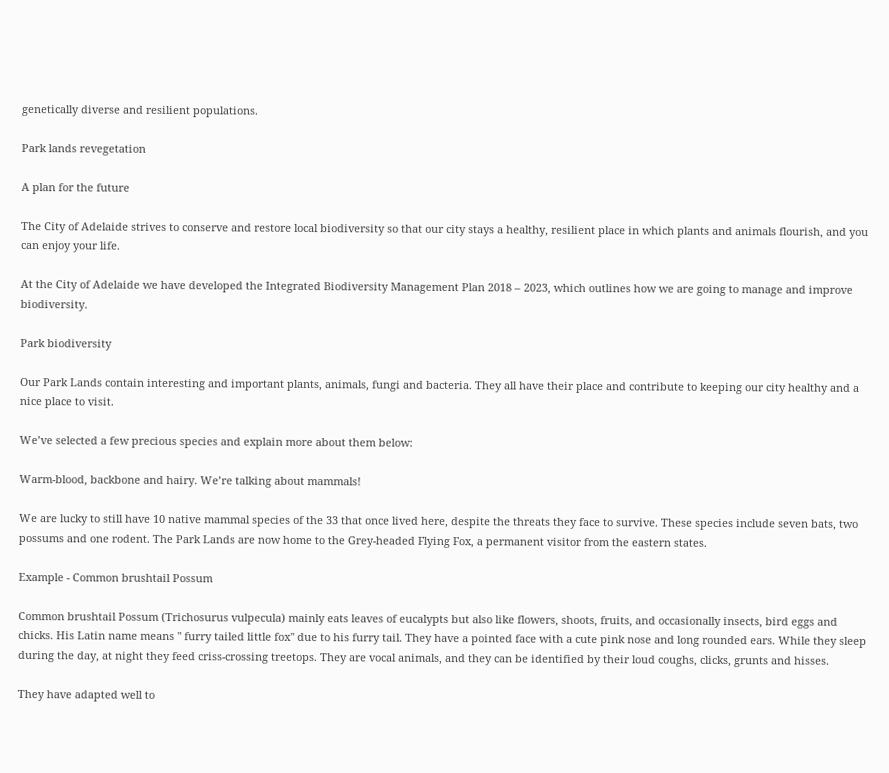genetically diverse and resilient populations.

Park lands revegetation

A plan for the future

The City of Adelaide strives to conserve and restore local biodiversity so that our city stays a healthy, resilient place in which plants and animals flourish, and you can enjoy your life.

At the City of Adelaide we have developed the Integrated Biodiversity Management Plan 2018 – 2023, which outlines how we are going to manage and improve biodiversity.

Park biodiversity

Our Park Lands contain interesting and important plants, animals, fungi and bacteria. They all have their place and contribute to keeping our city healthy and a nice place to visit.

We’ve selected a few precious species and explain more about them below:

Warm-blood, backbone and hairy. We’re talking about mammals!

We are lucky to still have 10 native mammal species of the 33 that once lived here, despite the threats they face to survive. These species include seven bats, two possums and one rodent. The Park Lands are now home to the Grey-headed Flying Fox, a permanent visitor from the eastern states.

Example - Common brushtail Possum

Common brushtail Possum (Trichosurus vulpecula) mainly eats leaves of eucalypts but also like flowers, shoots, fruits, and occasionally insects, bird eggs and chicks. His Latin name means " furry tailed little fox" due to his furry tail. They have a pointed face with a cute pink nose and long rounded ears. While they sleep during the day, at night they feed criss-crossing treetops. They are vocal animals, and they can be identified by their loud coughs, clicks, grunts and hisses.

They have adapted well to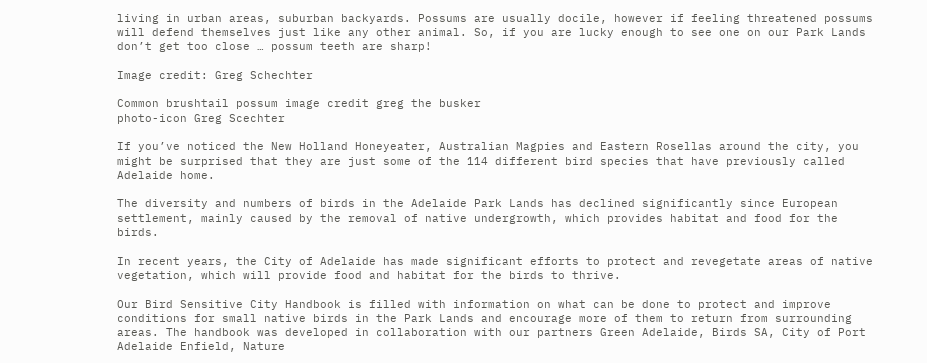living in urban areas, suburban backyards. Possums are usually docile, however if feeling threatened possums will defend themselves just like any other animal. So, if you are lucky enough to see one on our Park Lands don’t get too close … possum teeth are sharp!

Image credit: Greg Schechter

Common brushtail possum image credit greg the busker
photo-icon Greg Scechter

If you’ve noticed the New Holland Honeyeater, Australian Magpies and Eastern Rosellas around the city, you might be surprised that they are just some of the 114 different bird species that have previously called Adelaide home.

The diversity and numbers of birds in the Adelaide Park Lands has declined significantly since European settlement, mainly caused by the removal of native undergrowth, which provides habitat and food for the birds.

In recent years, the City of Adelaide has made significant efforts to protect and revegetate areas of native vegetation, which will provide food and habitat for the birds to thrive.

Our Bird Sensitive City Handbook is filled with information on what can be done to protect and improve conditions for small native birds in the Park Lands and encourage more of them to return from surrounding areas. The handbook was developed in collaboration with our partners Green Adelaide, Birds SA, City of Port Adelaide Enfield, Nature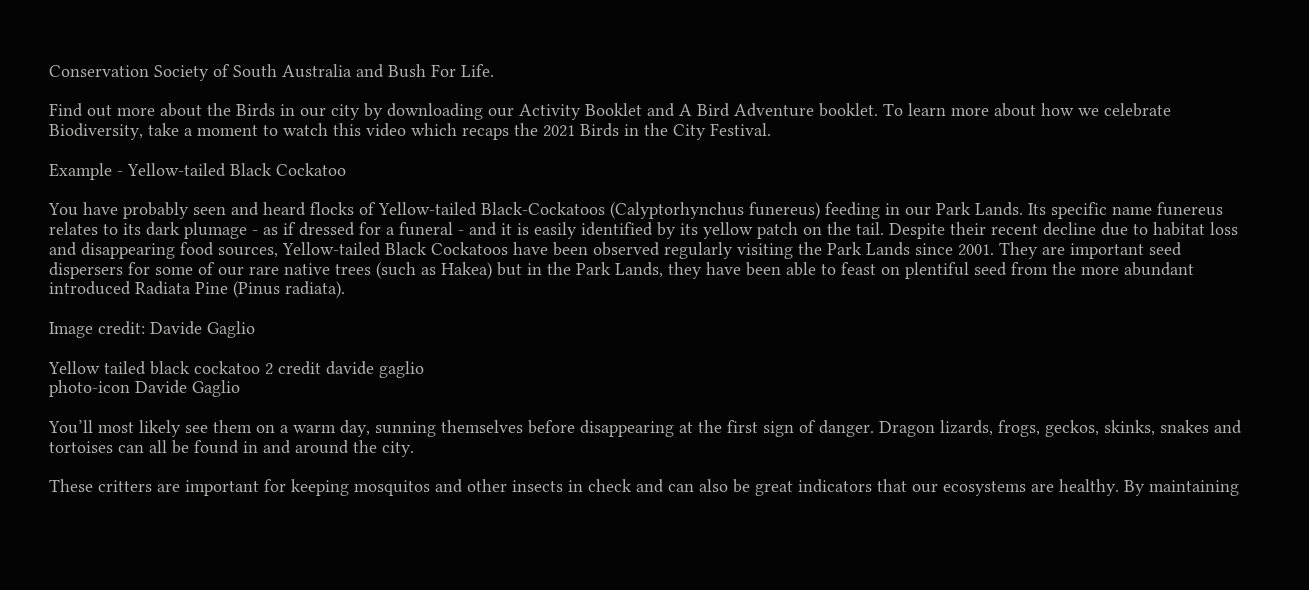Conservation Society of South Australia and Bush For Life.

Find out more about the Birds in our city by downloading our Activity Booklet and A Bird Adventure booklet. To learn more about how we celebrate Biodiversity, take a moment to watch this video which recaps the 2021 Birds in the City Festival.

Example - Yellow-tailed Black Cockatoo

You have probably seen and heard flocks of Yellow-tailed Black-Cockatoos (Calyptorhynchus funereus) feeding in our Park Lands. Its specific name funereus relates to its dark plumage - as if dressed for a funeral - and it is easily identified by its yellow patch on the tail. Despite their recent decline due to habitat loss and disappearing food sources, Yellow-tailed Black Cockatoos have been observed regularly visiting the Park Lands since 2001. They are important seed dispersers for some of our rare native trees (such as Hakea) but in the Park Lands, they have been able to feast on plentiful seed from the more abundant introduced Radiata Pine (Pinus radiata).

Image credit: Davide Gaglio

Yellow tailed black cockatoo 2 credit davide gaglio
photo-icon Davide Gaglio

You’ll most likely see them on a warm day, sunning themselves before disappearing at the first sign of danger. Dragon lizards, frogs, geckos, skinks, snakes and tortoises can all be found in and around the city.

These critters are important for keeping mosquitos and other insects in check and can also be great indicators that our ecosystems are healthy. By maintaining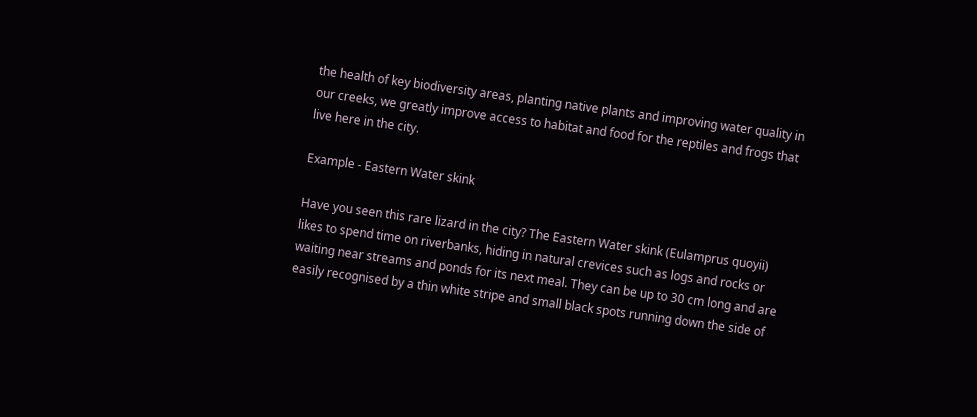the health of key biodiversity areas, planting native plants and improving water quality in our creeks, we greatly improve access to habitat and food for the reptiles and frogs that live here in the city.

Example - Eastern Water skink

Have you seen this rare lizard in the city? The Eastern Water skink (Eulamprus quoyii) likes to spend time on riverbanks, hiding in natural crevices such as logs and rocks or waiting near streams and ponds for its next meal. They can be up to 30 cm long and are easily recognised by a thin white stripe and small black spots running down the side of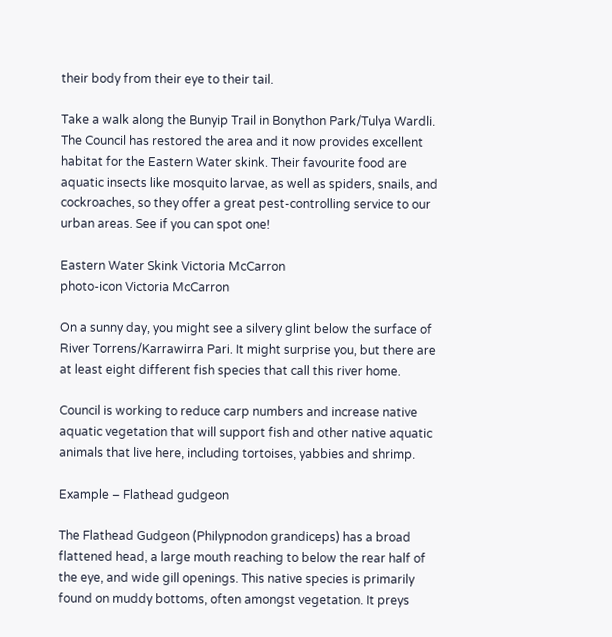their body from their eye to their tail.

Take a walk along the Bunyip Trail in Bonython Park/Tulya Wardli. The Council has restored the area and it now provides excellent habitat for the Eastern Water skink. Their favourite food are aquatic insects like mosquito larvae, as well as spiders, snails, and cockroaches, so they offer a great pest-controlling service to our urban areas. See if you can spot one!

Eastern Water Skink Victoria McCarron
photo-icon Victoria McCarron

On a sunny day, you might see a silvery glint below the surface of River Torrens/Karrawirra Pari. It might surprise you, but there are at least eight different fish species that call this river home.

Council is working to reduce carp numbers and increase native aquatic vegetation that will support fish and other native aquatic animals that live here, including tortoises, yabbies and shrimp.

Example – Flathead gudgeon

The Flathead Gudgeon (Philypnodon grandiceps) has a broad flattened head, a large mouth reaching to below the rear half of the eye, and wide gill openings. This native species is primarily found on muddy bottoms, often amongst vegetation. It preys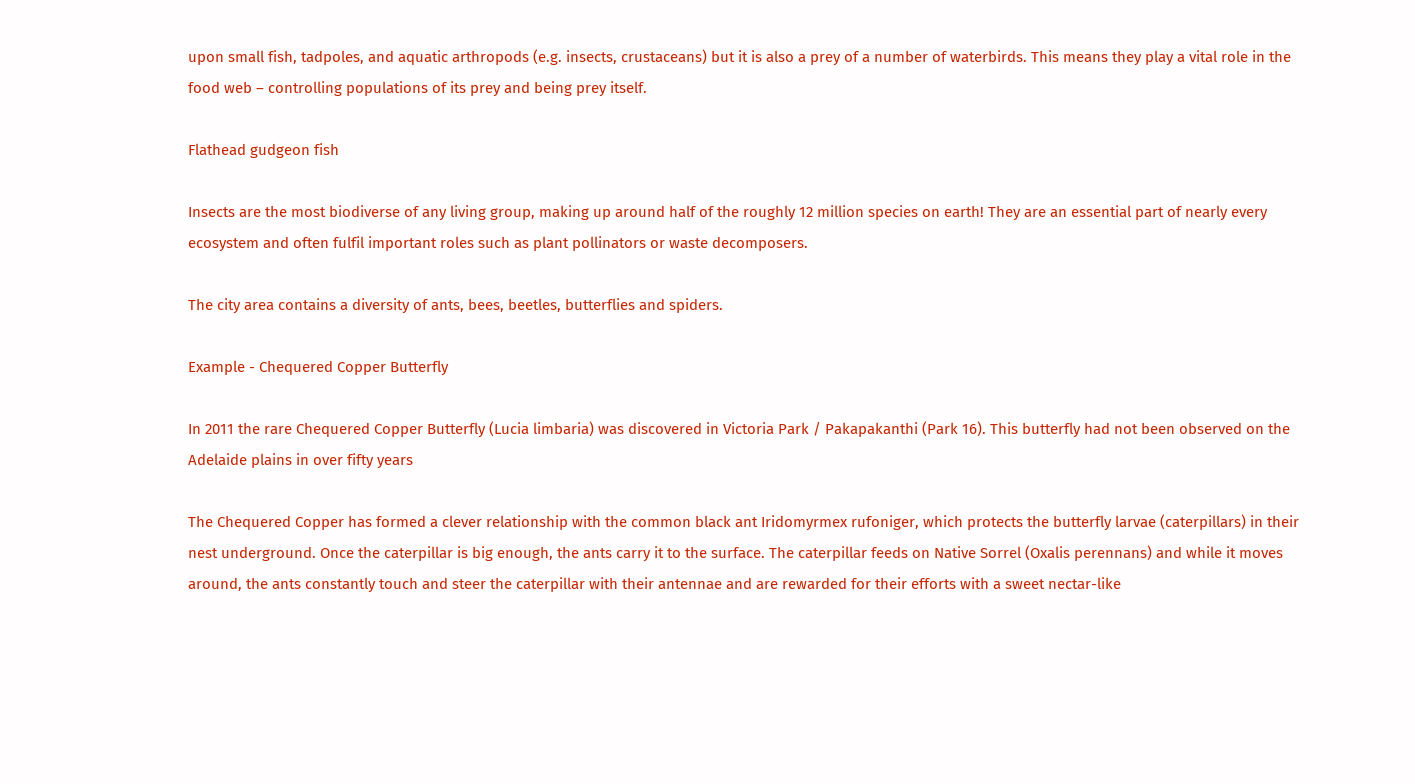upon small fish, tadpoles, and aquatic arthropods (e.g. insects, crustaceans) but it is also a prey of a number of waterbirds. This means they play a vital role in the food web – controlling populations of its prey and being prey itself.

Flathead gudgeon fish

Insects are the most biodiverse of any living group, making up around half of the roughly 12 million species on earth! They are an essential part of nearly every ecosystem and often fulfil important roles such as plant pollinators or waste decomposers.

The city area contains a diversity of ants, bees, beetles, butterflies and spiders.

Example - Chequered Copper Butterfly

In 2011 the rare Chequered Copper Butterfly (Lucia limbaria) was discovered in Victoria Park / Pakapakanthi (Park 16). This butterfly had not been observed on the Adelaide plains in over fifty years

The Chequered Copper has formed a clever relationship with the common black ant Iridomyrmex rufoniger, which protects the butterfly larvae (caterpillars) in their nest underground. Once the caterpillar is big enough, the ants carry it to the surface. The caterpillar feeds on Native Sorrel (Oxalis perennans) and while it moves around, the ants constantly touch and steer the caterpillar with their antennae and are rewarded for their efforts with a sweet nectar-like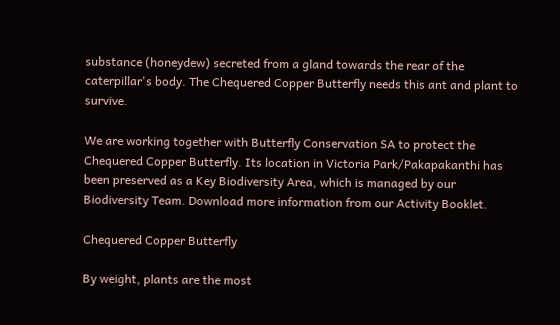substance (honeydew) secreted from a gland towards the rear of the caterpillar's body. The Chequered Copper Butterfly needs this ant and plant to survive.

We are working together with Butterfly Conservation SA to protect the Chequered Copper Butterfly. Its location in Victoria Park/Pakapakanthi has been preserved as a Key Biodiversity Area, which is managed by our Biodiversity Team. Download more information from our Activity Booklet.

Chequered Copper Butterfly

By weight, plants are the most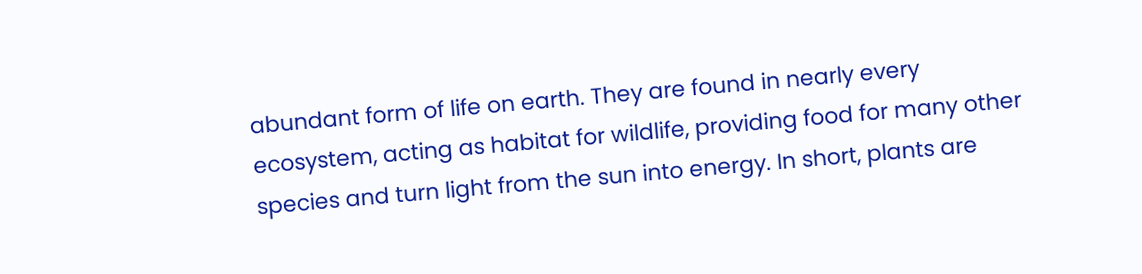abundant form of life on earth. They are found in nearly every ecosystem, acting as habitat for wildlife, providing food for many other species and turn light from the sun into energy. In short, plants are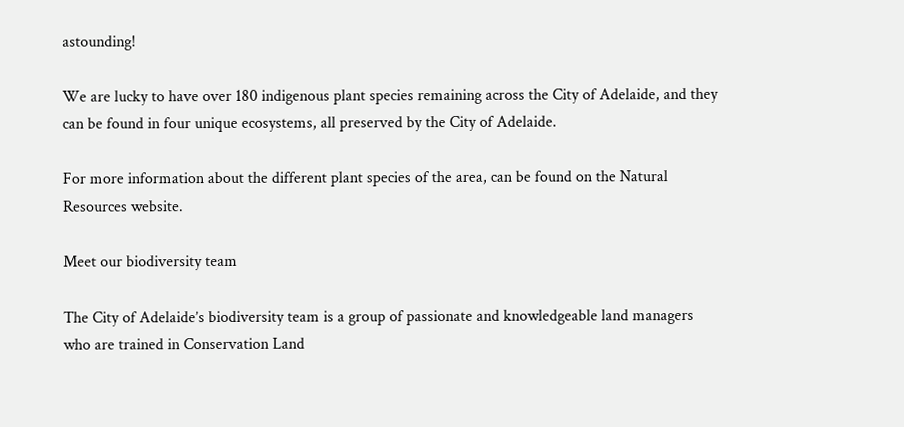astounding!

We are lucky to have over 180 indigenous plant species remaining across the City of Adelaide, and they can be found in four unique ecosystems, all preserved by the City of Adelaide.

For more information about the different plant species of the area, can be found on the Natural Resources website.

Meet our biodiversity team

The City of Adelaide’s biodiversity team is a group of passionate and knowledgeable land managers who are trained in Conservation Land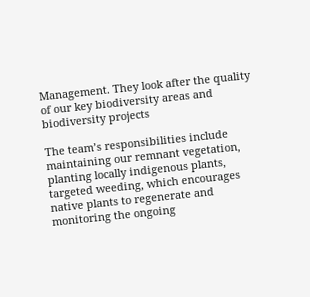Management. They look after the quality of our key biodiversity areas and biodiversity projects

The team’s responsibilities include maintaining our remnant vegetation, planting locally indigenous plants, targeted weeding, which encourages native plants to regenerate and monitoring the ongoing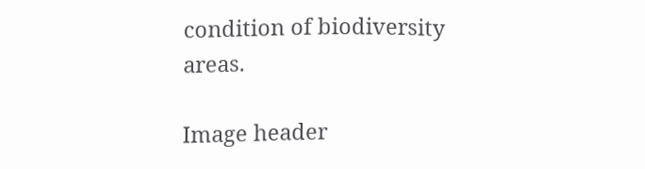condition of biodiversity areas.

Image header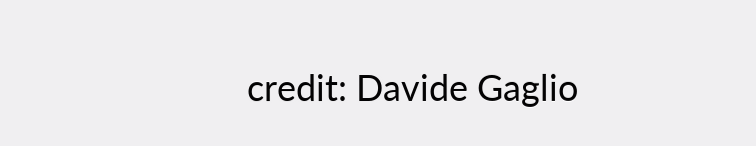credit: Davide Gaglio